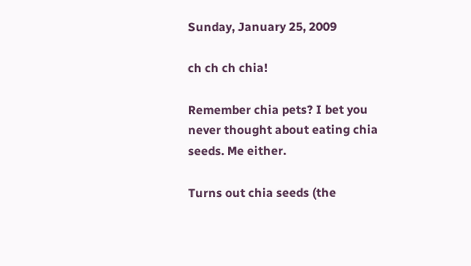Sunday, January 25, 2009

ch ch ch chia!

Remember chia pets? I bet you never thought about eating chia seeds. Me either.

Turns out chia seeds (the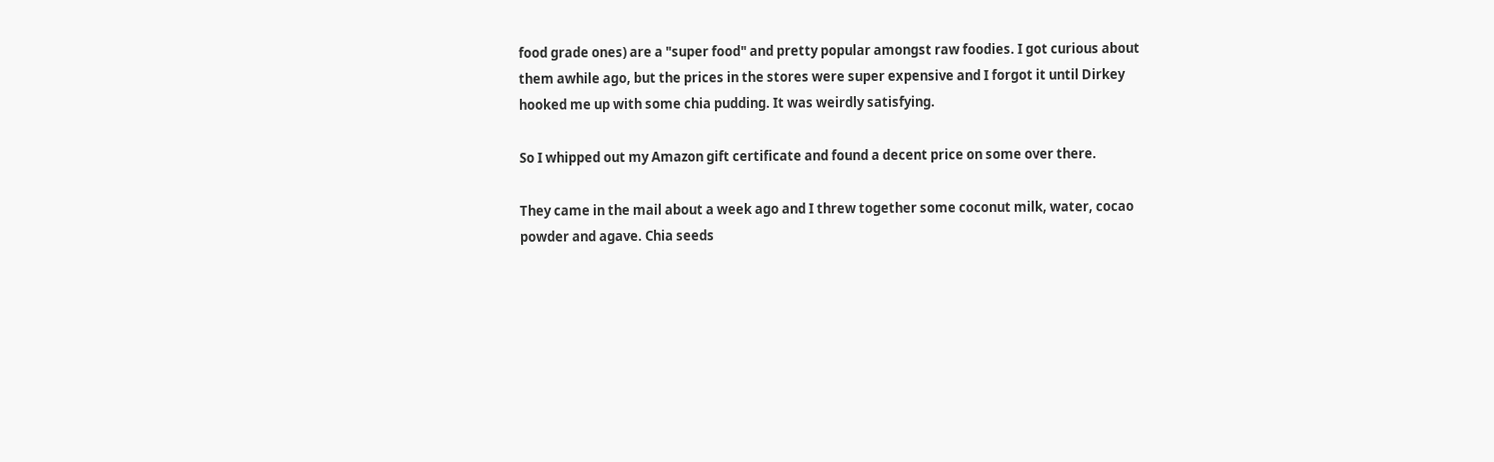food grade ones) are a "super food" and pretty popular amongst raw foodies. I got curious about them awhile ago, but the prices in the stores were super expensive and I forgot it until Dirkey hooked me up with some chia pudding. It was weirdly satisfying.

So I whipped out my Amazon gift certificate and found a decent price on some over there.

They came in the mail about a week ago and I threw together some coconut milk, water, cocao powder and agave. Chia seeds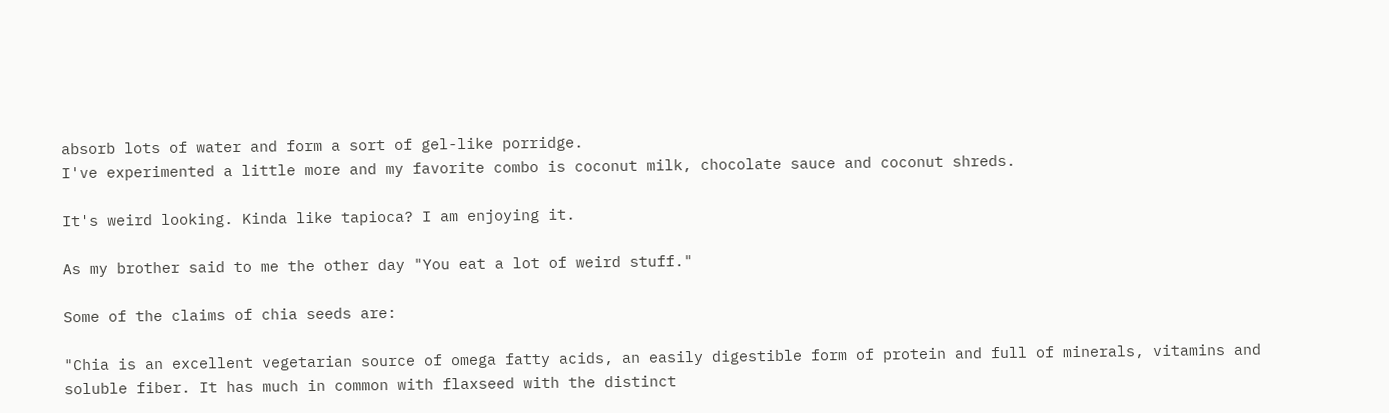absorb lots of water and form a sort of gel-like porridge.
I've experimented a little more and my favorite combo is coconut milk, chocolate sauce and coconut shreds.

It's weird looking. Kinda like tapioca? I am enjoying it.

As my brother said to me the other day "You eat a lot of weird stuff."

Some of the claims of chia seeds are:

"Chia is an excellent vegetarian source of omega fatty acids, an easily digestible form of protein and full of minerals, vitamins and soluble fiber. It has much in common with flaxseed with the distinct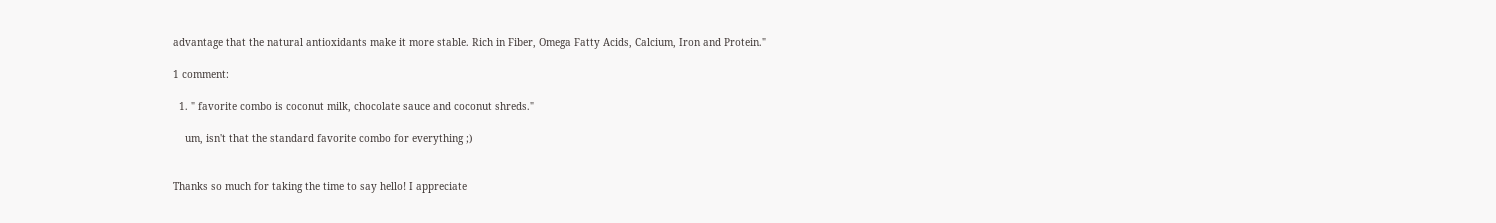advantage that the natural antioxidants make it more stable. Rich in Fiber, Omega Fatty Acids, Calcium, Iron and Protein."

1 comment:

  1. " favorite combo is coconut milk, chocolate sauce and coconut shreds."

    um, isn't that the standard favorite combo for everything ;)


Thanks so much for taking the time to say hello! I appreciate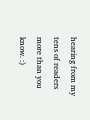hearing from my tens of readers more than you know. :)